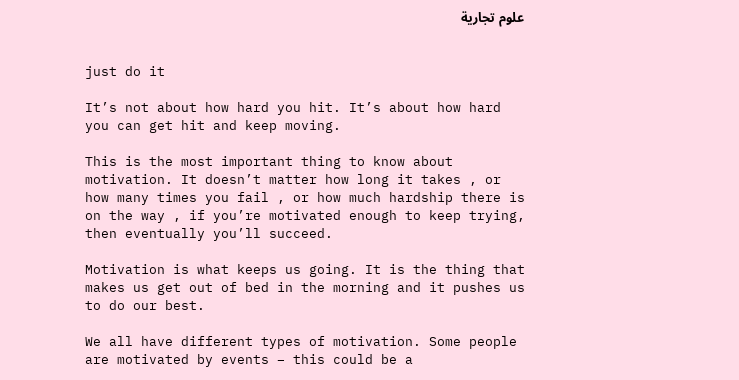علوم تجارية


just do it

It’s not about how hard you hit. It’s about how hard you can get hit and keep moving.

This is the most important thing to know about motivation. It doesn’t matter how long it takes , or how many times you fail , or how much hardship there is on the way , if you’re motivated enough to keep trying, then eventually you’ll succeed.

Motivation is what keeps us going. It is the thing that makes us get out of bed in the morning and it pushes us to do our best.

We all have different types of motivation. Some people are motivated by events – this could be a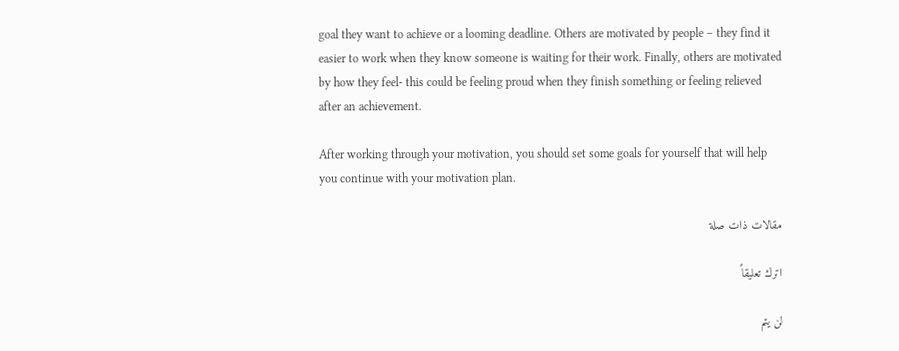goal they want to achieve or a looming deadline. Others are motivated by people – they find it easier to work when they know someone is waiting for their work. Finally, others are motivated by how they feel- this could be feeling proud when they finish something or feeling relieved after an achievement.

After working through your motivation, you should set some goals for yourself that will help you continue with your motivation plan.

مقالات ذات صلة

اترك تعليقاً

لن يتم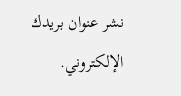نشر عنوان بريدك الإلكتروني.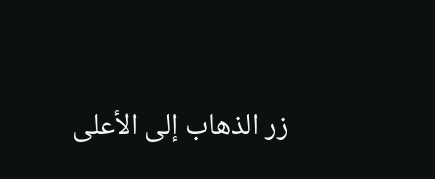زر الذهاب إلى الأعلى